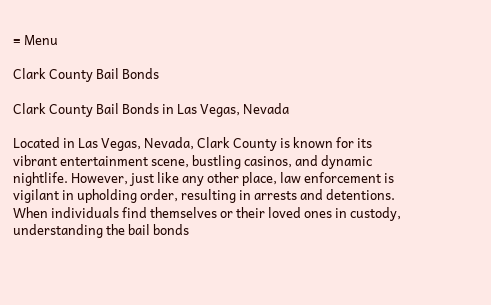≡ Menu

Clark County Bail Bonds

Clark County Bail Bonds in Las Vegas, Nevada

Located in Las Vegas, Nevada, Clark County is known for its vibrant entertainment scene, bustling casinos, and dynamic nightlife. However, just like any other place, law enforcement is vigilant in upholding order, resulting in arrests and detentions. When individuals find themselves or their loved ones in custody, understanding the bail bonds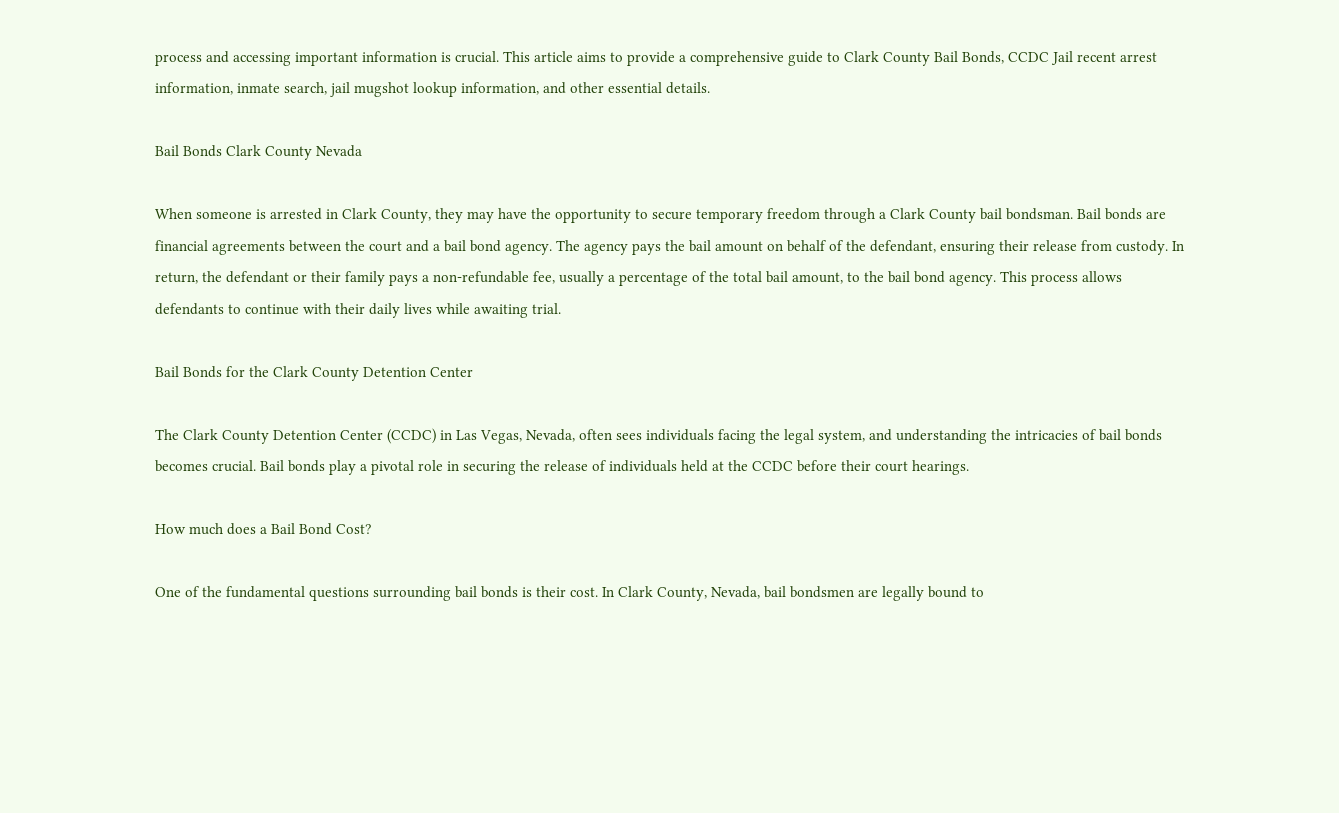process and accessing important information is crucial. This article aims to provide a comprehensive guide to Clark County Bail Bonds, CCDC Jail recent arrest information, inmate search, jail mugshot lookup information, and other essential details.

Bail Bonds Clark County Nevada

When someone is arrested in Clark County, they may have the opportunity to secure temporary freedom through a Clark County bail bondsman. Bail bonds are financial agreements between the court and a bail bond agency. The agency pays the bail amount on behalf of the defendant, ensuring their release from custody. In return, the defendant or their family pays a non-refundable fee, usually a percentage of the total bail amount, to the bail bond agency. This process allows defendants to continue with their daily lives while awaiting trial.

Bail Bonds for the Clark County Detention Center

The Clark County Detention Center (CCDC) in Las Vegas, Nevada, often sees individuals facing the legal system, and understanding the intricacies of bail bonds becomes crucial. Bail bonds play a pivotal role in securing the release of individuals held at the CCDC before their court hearings.

How much does a Bail Bond Cost?

One of the fundamental questions surrounding bail bonds is their cost. In Clark County, Nevada, bail bondsmen are legally bound to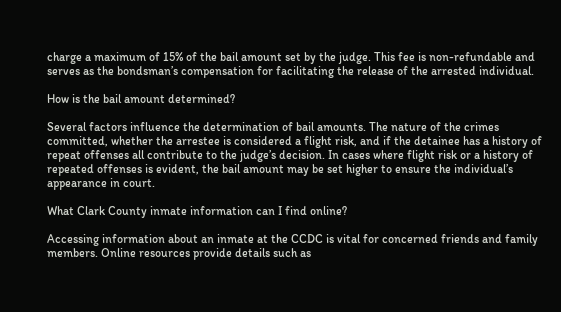charge a maximum of 15% of the bail amount set by the judge. This fee is non-refundable and serves as the bondsman’s compensation for facilitating the release of the arrested individual.

How is the bail amount determined?

Several factors influence the determination of bail amounts. The nature of the crimes committed, whether the arrestee is considered a flight risk, and if the detainee has a history of repeat offenses all contribute to the judge’s decision. In cases where flight risk or a history of repeated offenses is evident, the bail amount may be set higher to ensure the individual’s appearance in court.

What Clark County inmate information can I find online?

Accessing information about an inmate at the CCDC is vital for concerned friends and family members. Online resources provide details such as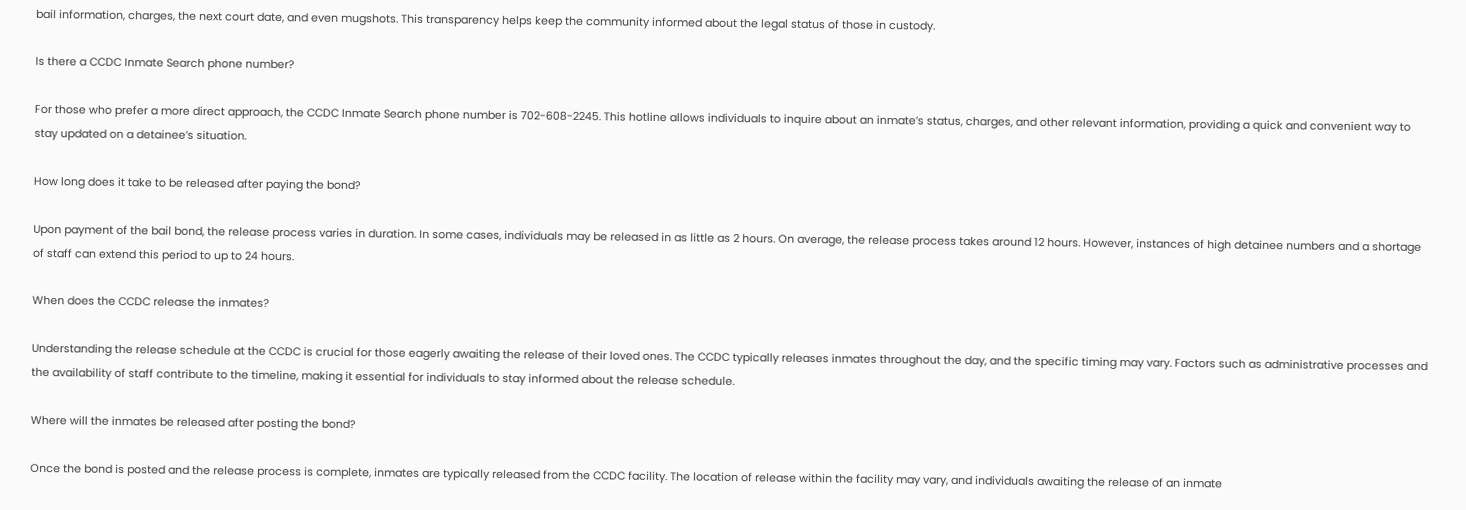bail information, charges, the next court date, and even mugshots. This transparency helps keep the community informed about the legal status of those in custody.

Is there a CCDC Inmate Search phone number?

For those who prefer a more direct approach, the CCDC Inmate Search phone number is 702-608-2245. This hotline allows individuals to inquire about an inmate’s status, charges, and other relevant information, providing a quick and convenient way to stay updated on a detainee’s situation.

How long does it take to be released after paying the bond?

Upon payment of the bail bond, the release process varies in duration. In some cases, individuals may be released in as little as 2 hours. On average, the release process takes around 12 hours. However, instances of high detainee numbers and a shortage of staff can extend this period to up to 24 hours.

When does the CCDC release the inmates?

Understanding the release schedule at the CCDC is crucial for those eagerly awaiting the release of their loved ones. The CCDC typically releases inmates throughout the day, and the specific timing may vary. Factors such as administrative processes and the availability of staff contribute to the timeline, making it essential for individuals to stay informed about the release schedule.

Where will the inmates be released after posting the bond?

Once the bond is posted and the release process is complete, inmates are typically released from the CCDC facility. The location of release within the facility may vary, and individuals awaiting the release of an inmate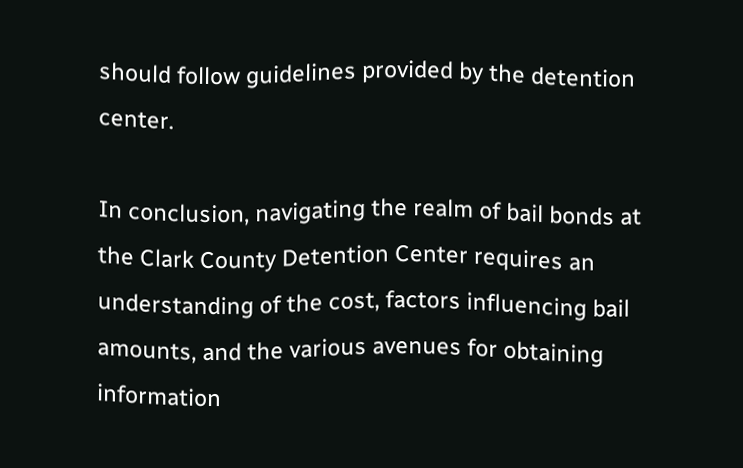should follow guidelines provided by the detention center.

In conclusion, navigating the realm of bail bonds at the Clark County Detention Center requires an understanding of the cost, factors influencing bail amounts, and the various avenues for obtaining information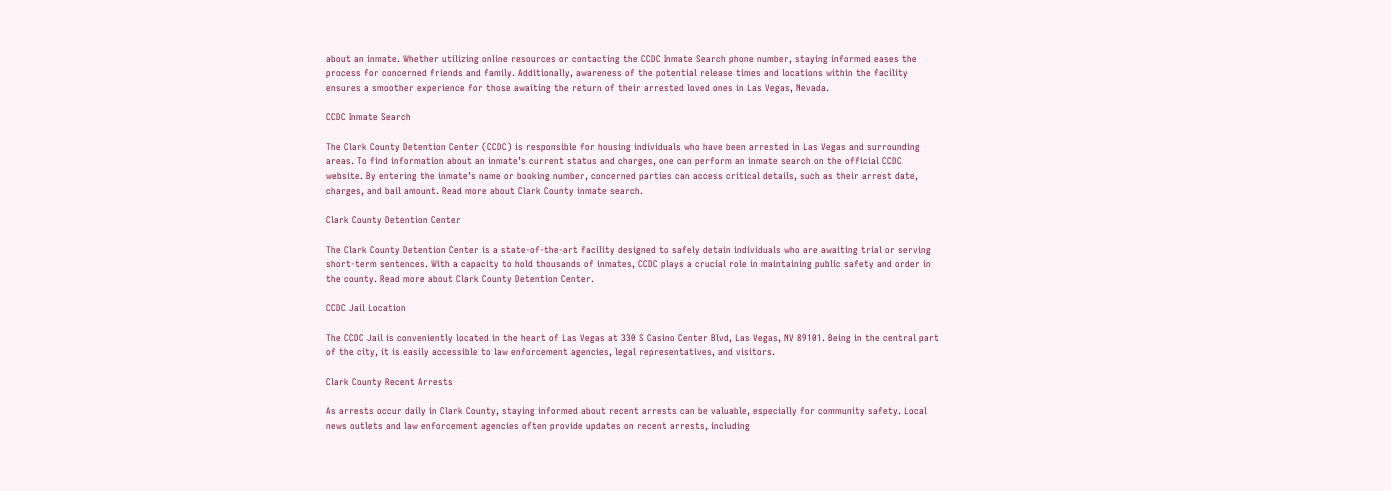about an inmate. Whether utilizing online resources or contacting the CCDC Inmate Search phone number, staying informed eases the process for concerned friends and family. Additionally, awareness of the potential release times and locations within the facility ensures a smoother experience for those awaiting the return of their arrested loved ones in Las Vegas, Nevada.

CCDC Inmate Search

The Clark County Detention Center (CCDC) is responsible for housing individuals who have been arrested in Las Vegas and surrounding areas. To find information about an inmate’s current status and charges, one can perform an inmate search on the official CCDC website. By entering the inmate’s name or booking number, concerned parties can access critical details, such as their arrest date, charges, and bail amount. Read more about Clark County inmate search.

Clark County Detention Center

The Clark County Detention Center is a state-of-the-art facility designed to safely detain individuals who are awaiting trial or serving short-term sentences. With a capacity to hold thousands of inmates, CCDC plays a crucial role in maintaining public safety and order in the county. Read more about Clark County Detention Center.

CCDC Jail Location

The CCDC Jail is conveniently located in the heart of Las Vegas at 330 S Casino Center Blvd, Las Vegas, NV 89101. Being in the central part of the city, it is easily accessible to law enforcement agencies, legal representatives, and visitors.

Clark County Recent Arrests

As arrests occur daily in Clark County, staying informed about recent arrests can be valuable, especially for community safety. Local news outlets and law enforcement agencies often provide updates on recent arrests, including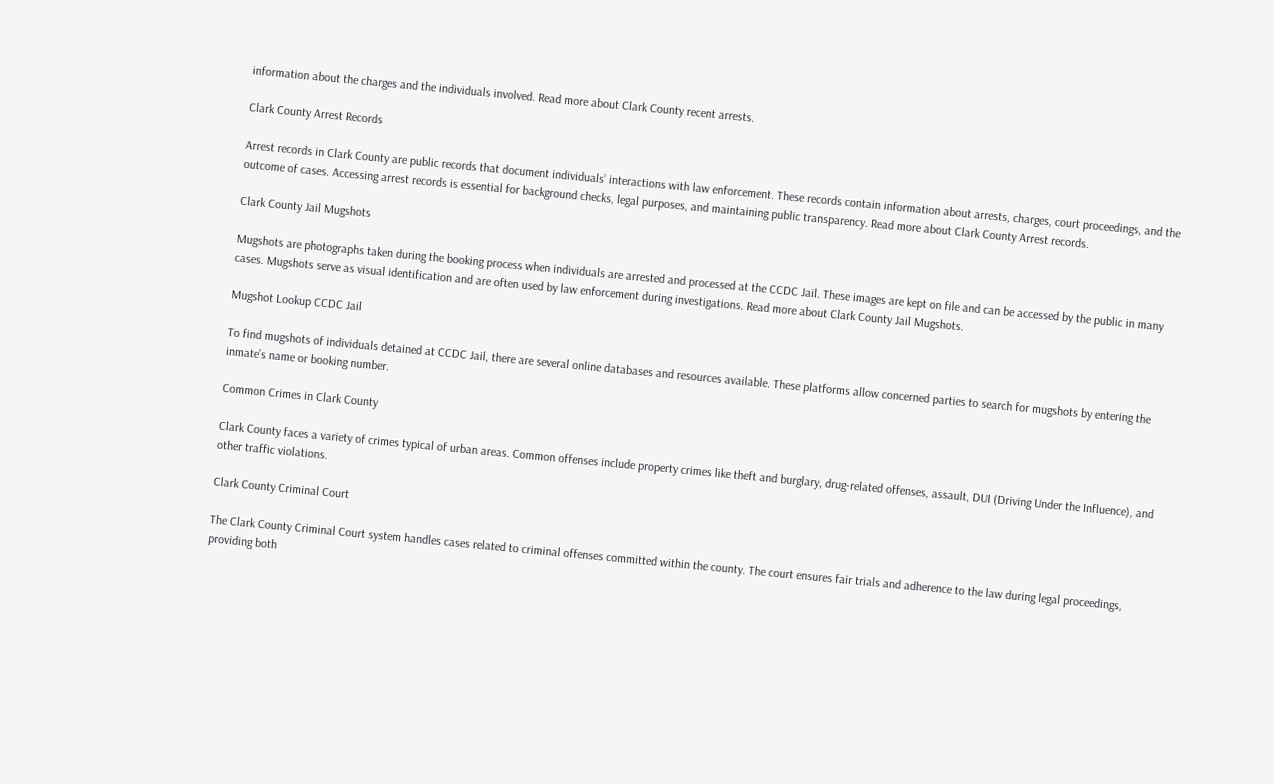information about the charges and the individuals involved. Read more about Clark County recent arrests.

Clark County Arrest Records

Arrest records in Clark County are public records that document individuals’ interactions with law enforcement. These records contain information about arrests, charges, court proceedings, and the outcome of cases. Accessing arrest records is essential for background checks, legal purposes, and maintaining public transparency. Read more about Clark County Arrest records.

Clark County Jail Mugshots

Mugshots are photographs taken during the booking process when individuals are arrested and processed at the CCDC Jail. These images are kept on file and can be accessed by the public in many cases. Mugshots serve as visual identification and are often used by law enforcement during investigations. Read more about Clark County Jail Mugshots.

Mugshot Lookup CCDC Jail

To find mugshots of individuals detained at CCDC Jail, there are several online databases and resources available. These platforms allow concerned parties to search for mugshots by entering the inmate’s name or booking number.

Common Crimes in Clark County

Clark County faces a variety of crimes typical of urban areas. Common offenses include property crimes like theft and burglary, drug-related offenses, assault, DUI (Driving Under the Influence), and other traffic violations.

Clark County Criminal Court

The Clark County Criminal Court system handles cases related to criminal offenses committed within the county. The court ensures fair trials and adherence to the law during legal proceedings, providing both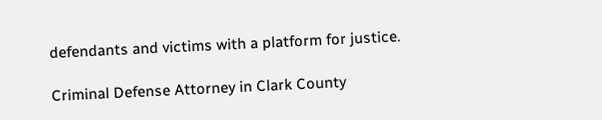defendants and victims with a platform for justice.

Criminal Defense Attorney in Clark County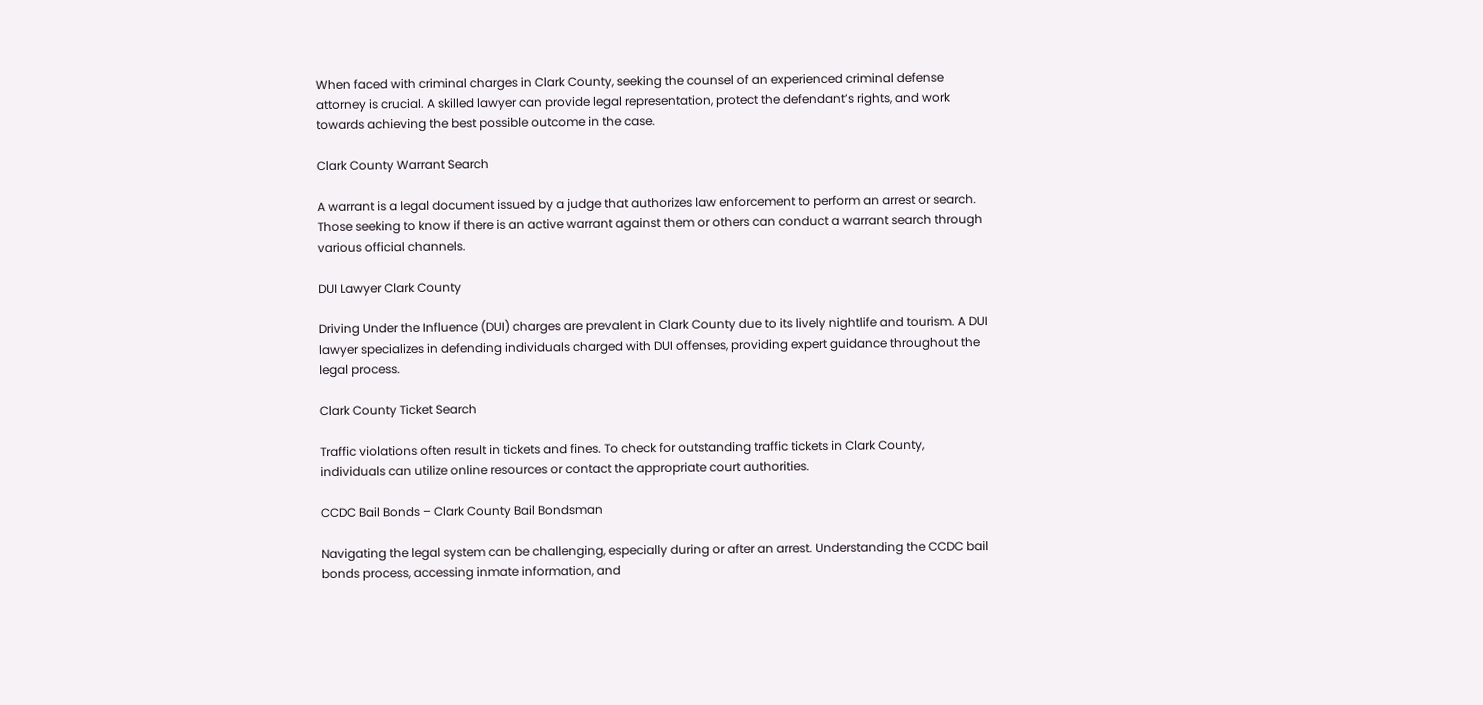When faced with criminal charges in Clark County, seeking the counsel of an experienced criminal defense attorney is crucial. A skilled lawyer can provide legal representation, protect the defendant’s rights, and work towards achieving the best possible outcome in the case.

Clark County Warrant Search

A warrant is a legal document issued by a judge that authorizes law enforcement to perform an arrest or search. Those seeking to know if there is an active warrant against them or others can conduct a warrant search through various official channels.

DUI Lawyer Clark County

Driving Under the Influence (DUI) charges are prevalent in Clark County due to its lively nightlife and tourism. A DUI lawyer specializes in defending individuals charged with DUI offenses, providing expert guidance throughout the legal process.

Clark County Ticket Search

Traffic violations often result in tickets and fines. To check for outstanding traffic tickets in Clark County, individuals can utilize online resources or contact the appropriate court authorities.

CCDC Bail Bonds – Clark County Bail Bondsman

Navigating the legal system can be challenging, especially during or after an arrest. Understanding the CCDC bail bonds process, accessing inmate information, and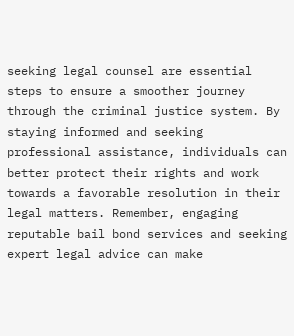seeking legal counsel are essential steps to ensure a smoother journey through the criminal justice system. By staying informed and seeking professional assistance, individuals can better protect their rights and work towards a favorable resolution in their legal matters. Remember, engaging reputable bail bond services and seeking expert legal advice can make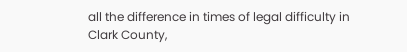all the difference in times of legal difficulty in Clark County,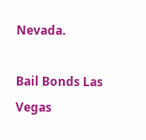Nevada.

Bail Bonds Las Vegas